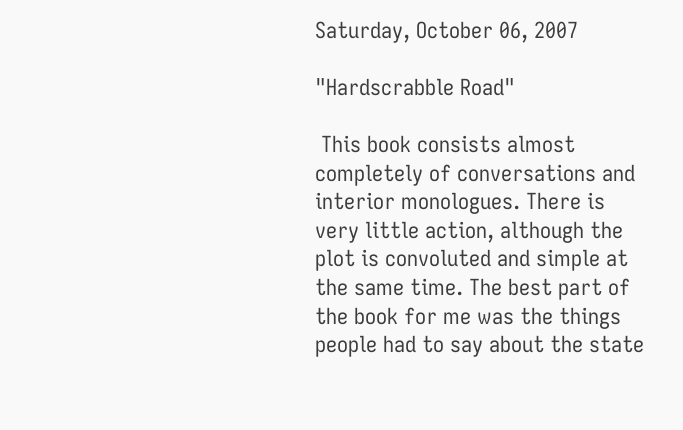Saturday, October 06, 2007

"Hardscrabble Road"

 This book consists almost completely of conversations and interior monologues. There is very little action, although the plot is convoluted and simple at the same time. The best part of the book for me was the things people had to say about the state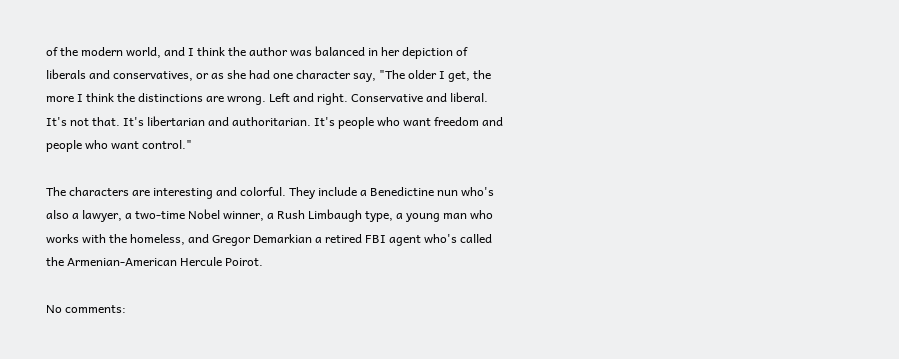of the modern world, and I think the author was balanced in her depiction of liberals and conservatives, or as she had one character say, "The older I get, the more I think the distinctions are wrong. Left and right. Conservative and liberal. It's not that. It's libertarian and authoritarian. It's people who want freedom and people who want control."

The characters are interesting and colorful. They include a Benedictine nun who's also a lawyer, a two-time Nobel winner, a Rush Limbaugh type, a young man who works with the homeless, and Gregor Demarkian a retired FBI agent who's called the Armenian-American Hercule Poirot.

No comments: